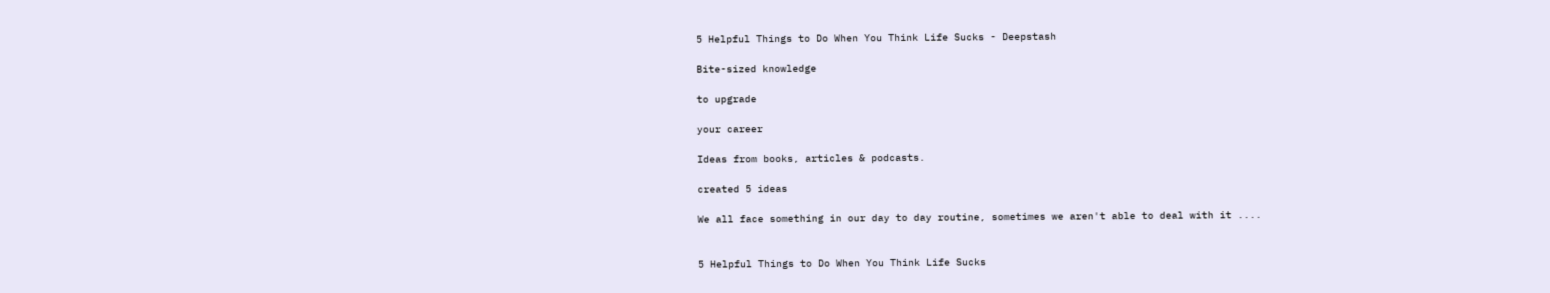5 Helpful Things to Do When You Think Life Sucks - Deepstash

Bite-sized knowledge

to upgrade

your career

Ideas from books, articles & podcasts.

created 5 ideas

We all face something in our day to day routine, sometimes we aren't able to deal with it ....


5 Helpful Things to Do When You Think Life Sucks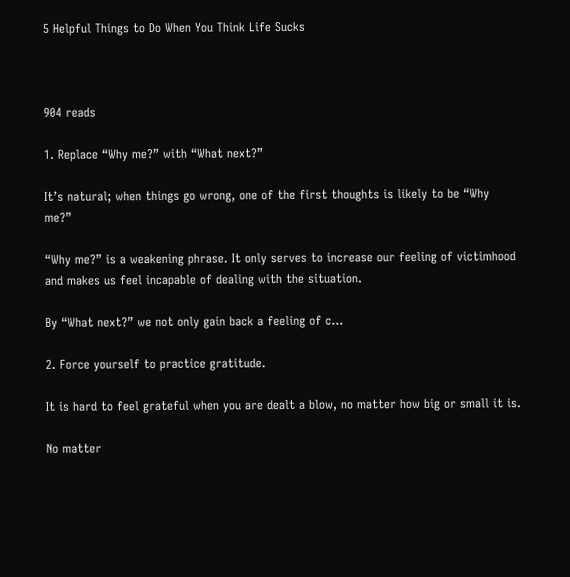5 Helpful Things to Do When You Think Life Sucks



904 reads

1. Replace “Why me?” with “What next?”

It’s natural; when things go wrong, one of the first thoughts is likely to be “Why me?”

“Why me?” is a weakening phrase. It only serves to increase our feeling of victimhood and makes us feel incapable of dealing with the situation.

By “What next?” we not only gain back a feeling of c...

2. Force yourself to practice gratitude.

It is hard to feel grateful when you are dealt a blow, no matter how big or small it is.

No matter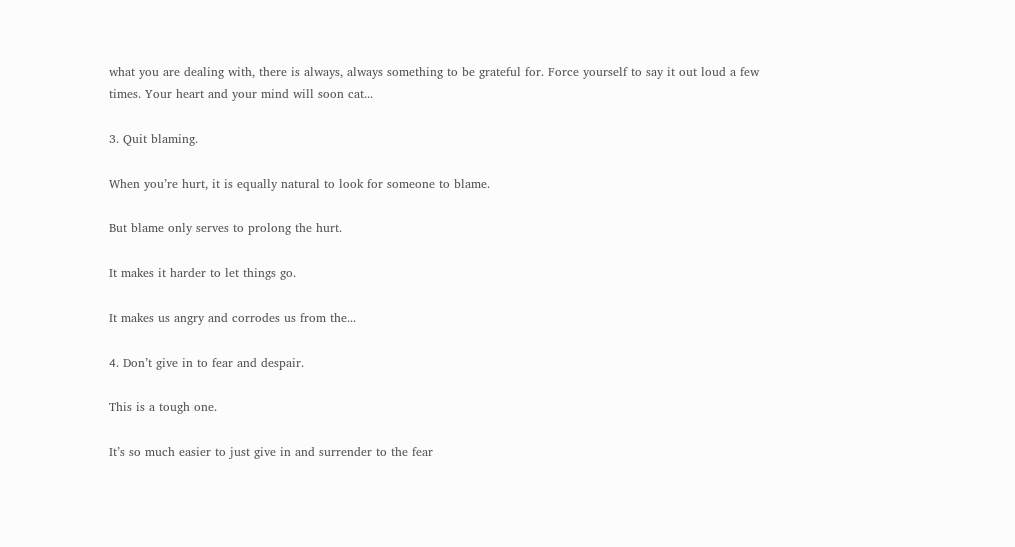what you are dealing with, there is always, always something to be grateful for. Force yourself to say it out loud a few times. Your heart and your mind will soon cat...

3. Quit blaming.

When you’re hurt, it is equally natural to look for someone to blame.

But blame only serves to prolong the hurt.

It makes it harder to let things go.

It makes us angry and corrodes us from the...

4. Don’t give in to fear and despair.

This is a tough one.

It’s so much easier to just give in and surrender to the fear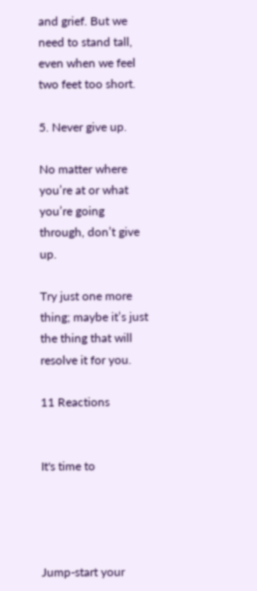and grief. But we need to stand tall, even when we feel two feet too short.

5. Never give up.

No matter where you’re at or what you’re going through, don’t give up.

Try just one more thing; maybe it’s just the thing that will resolve it for you.

11 Reactions


It's time to




Jump-start your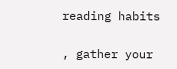reading habits

, gather your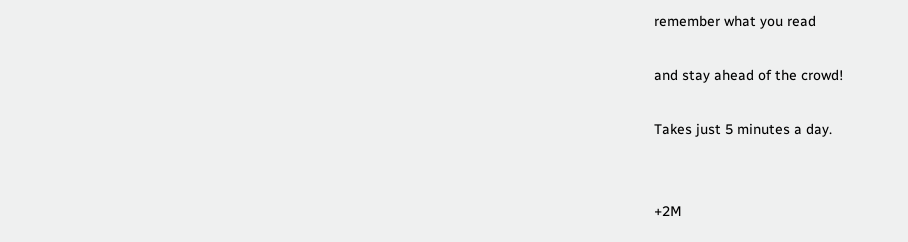remember what you read

and stay ahead of the crowd!

Takes just 5 minutes a day.


+2M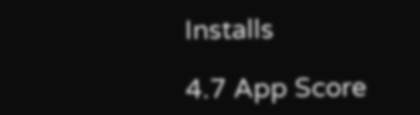Installs

4.7 App Score